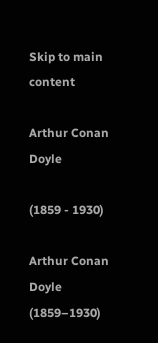Skip to main content

Arthur Conan Doyle

(1859 - 1930)

Arthur Conan Doyle (1859–1930)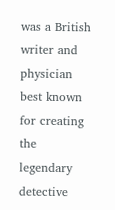was a British writer and physician best known for creating the legendary detective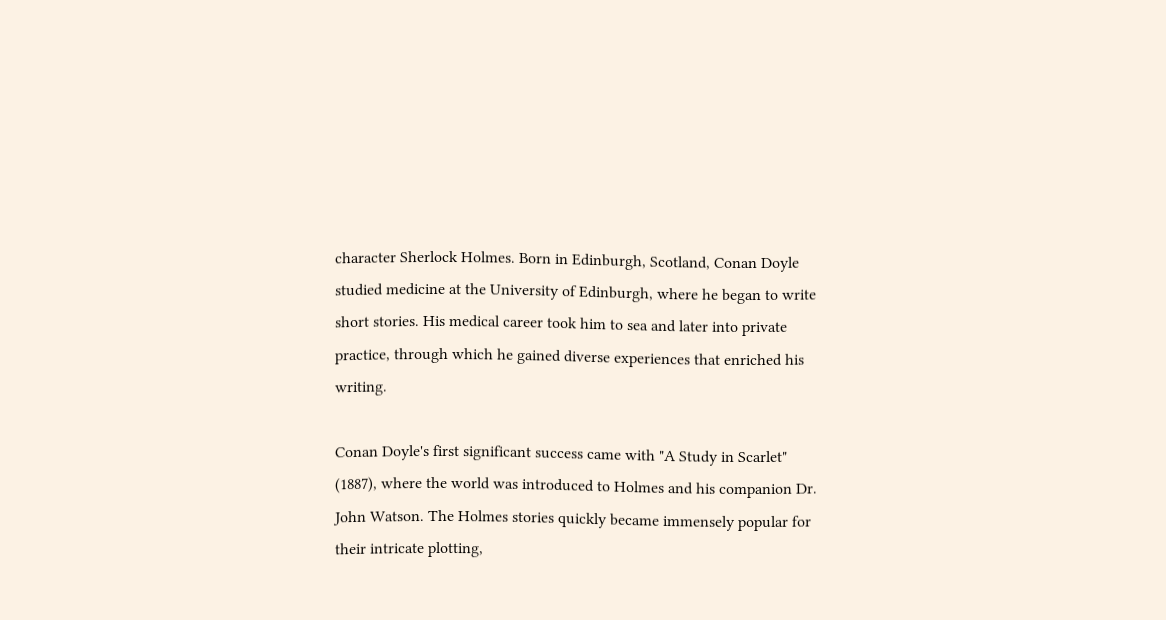character Sherlock Holmes. Born in Edinburgh, Scotland, Conan Doyle studied medicine at the University of Edinburgh, where he began to write short stories. His medical career took him to sea and later into private practice, through which he gained diverse experiences that enriched his writing.

Conan Doyle's first significant success came with "A Study in Scarlet" (1887), where the world was introduced to Holmes and his companion Dr. John Watson. The Holmes stories quickly became immensely popular for their intricate plotting,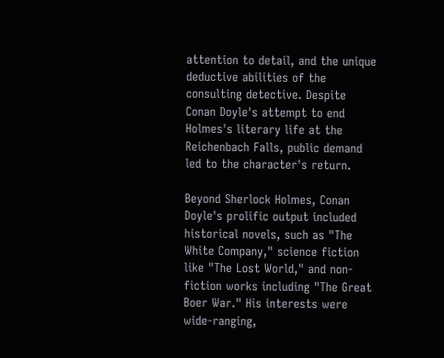attention to detail, and the unique deductive abilities of the consulting detective. Despite Conan Doyle's attempt to end Holmes's literary life at the Reichenbach Falls, public demand led to the character's return.

Beyond Sherlock Holmes, Conan Doyle's prolific output included historical novels, such as "The White Company," science fiction like "The Lost World," and non-fiction works including "The Great Boer War." His interests were wide-ranging,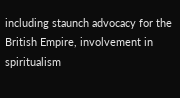including staunch advocacy for the British Empire, involvement in spiritualism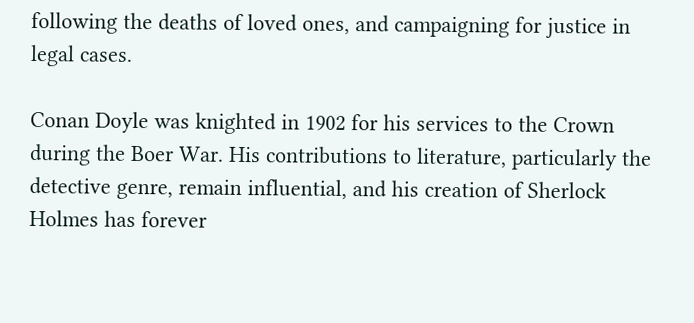following the deaths of loved ones, and campaigning for justice in legal cases.

Conan Doyle was knighted in 1902 for his services to the Crown during the Boer War. His contributions to literature, particularly the detective genre, remain influential, and his creation of Sherlock Holmes has forever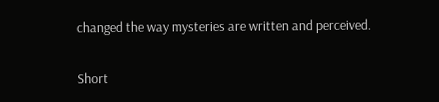changed the way mysteries are written and perceived.

Short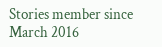Stories member since March 2016